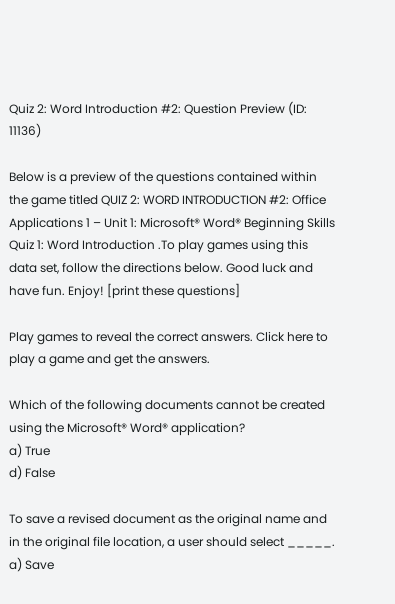Quiz 2: Word Introduction #2: Question Preview (ID: 11136)

Below is a preview of the questions contained within the game titled QUIZ 2: WORD INTRODUCTION #2: Office Applications 1 – Unit 1: Microsoft® Word® Beginning Skills Quiz 1: Word Introduction .To play games using this data set, follow the directions below. Good luck and have fun. Enjoy! [print these questions]

Play games to reveal the correct answers. Click here to play a game and get the answers.

Which of the following documents cannot be created using the Microsoft® Word® application?
a) True
d) False

To save a revised document as the original name and in the original file location, a user should select _____.
a) Save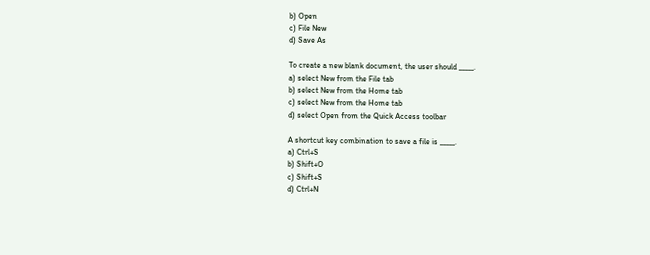b) Open
c) File New
d) Save As

To create a new blank document, the user should _____.
a) select New from the File tab
b) select New from the Home tab
c) select New from the Home tab
d) select Open from the Quick Access toolbar

A shortcut key combination to save a file is _____.
a) Ctrl+S
b) Shift+O
c) Shift+S
d) Ctrl+N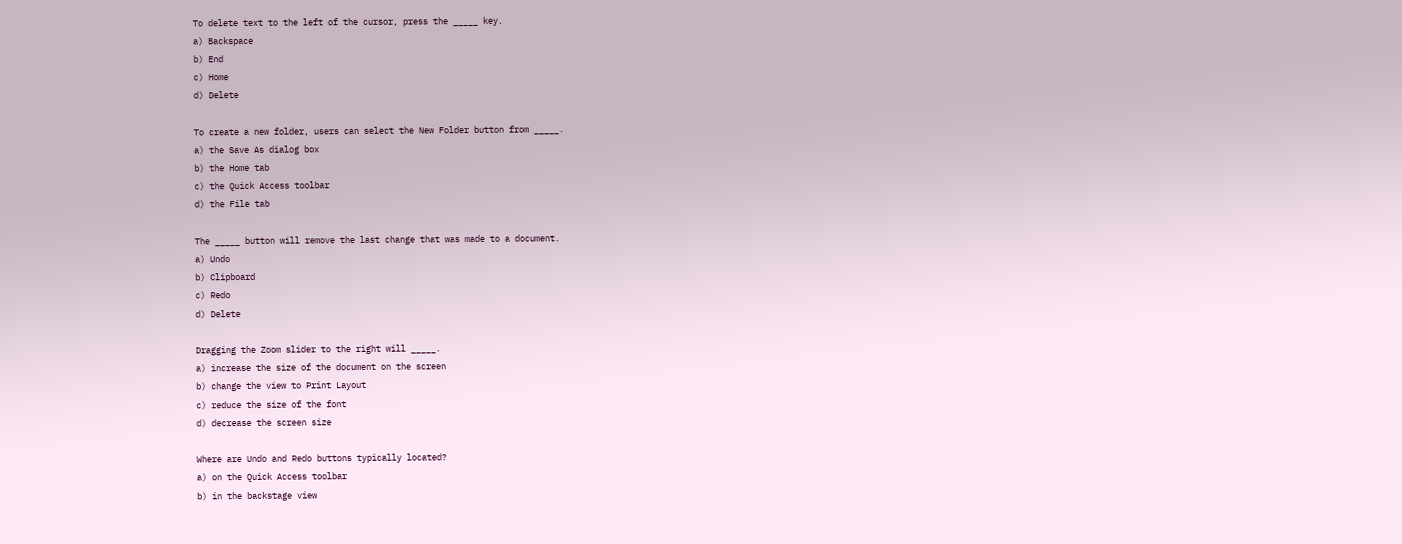To delete text to the left of the cursor, press the _____ key.
a) Backspace
b) End
c) Home
d) Delete

To create a new folder, users can select the New Folder button from _____.
a) the Save As dialog box
b) the Home tab
c) the Quick Access toolbar
d) the File tab

The _____ button will remove the last change that was made to a document.
a) Undo
b) Clipboard
c) Redo
d) Delete

Dragging the Zoom slider to the right will _____.
a) increase the size of the document on the screen
b) change the view to Print Layout
c) reduce the size of the font
d) decrease the screen size

Where are Undo and Redo buttons typically located?
a) on the Quick Access toolbar
b) in the backstage view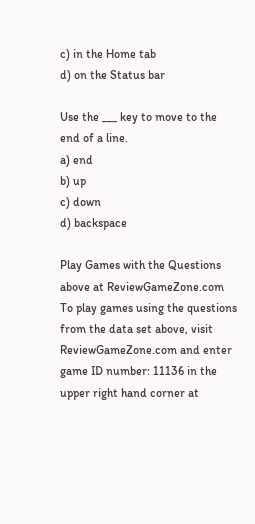c) in the Home tab
d) on the Status bar

Use the ___ key to move to the end of a line.
a) end
b) up
c) down
d) backspace

Play Games with the Questions above at ReviewGameZone.com
To play games using the questions from the data set above, visit ReviewGameZone.com and enter game ID number: 11136 in the upper right hand corner at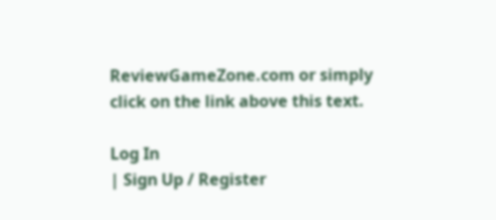ReviewGameZone.com or simply click on the link above this text.

Log In
| Sign Up / Register